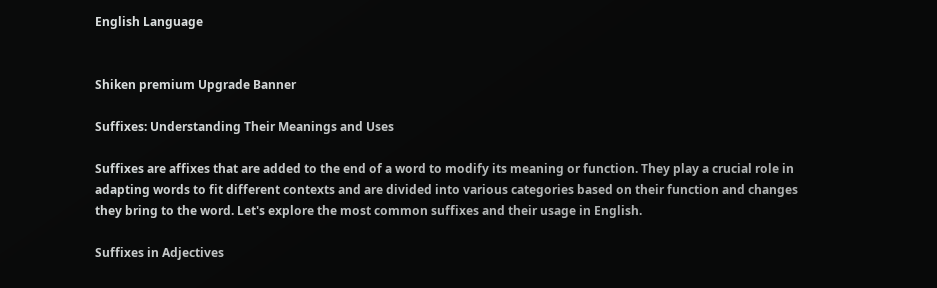English Language


Shiken premium Upgrade Banner

Suffixes: Understanding Their Meanings and Uses

Suffixes are affixes that are added to the end of a word to modify its meaning or function. They play a crucial role in adapting words to fit different contexts and are divided into various categories based on their function and changes they bring to the word. Let's explore the most common suffixes and their usage in English.

Suffixes in Adjectives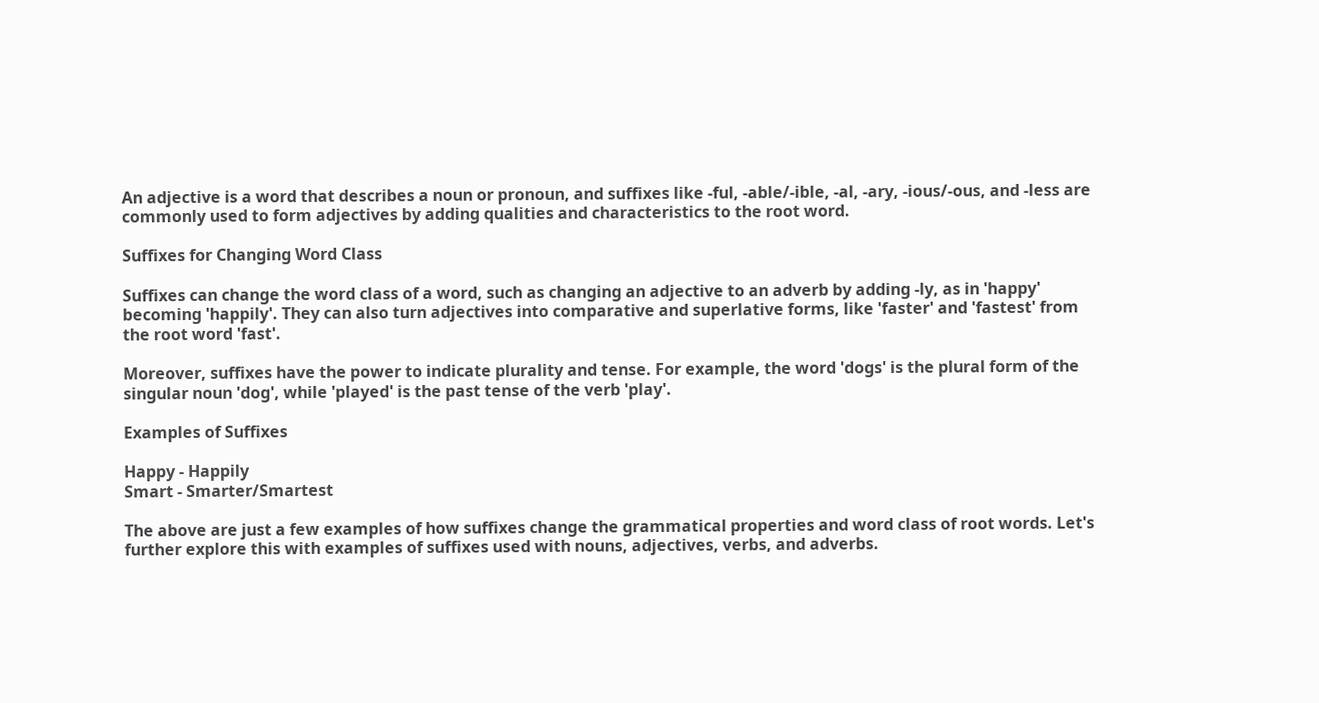An adjective is a word that describes a noun or pronoun, and suffixes like -ful, -able/-ible, -al, -ary, -ious/-ous, and -less are commonly used to form adjectives by adding qualities and characteristics to the root word.

Suffixes for Changing Word Class

Suffixes can change the word class of a word, such as changing an adjective to an adverb by adding -ly, as in 'happy' becoming 'happily'. They can also turn adjectives into comparative and superlative forms, like 'faster' and 'fastest' from the root word 'fast'.

Moreover, suffixes have the power to indicate plurality and tense. For example, the word 'dogs' is the plural form of the singular noun 'dog', while 'played' is the past tense of the verb 'play'.

Examples of Suffixes

Happy - Happily
Smart - Smarter/Smartest

The above are just a few examples of how suffixes change the grammatical properties and word class of root words. Let's further explore this with examples of suffixes used with nouns, adjectives, verbs, and adverbs.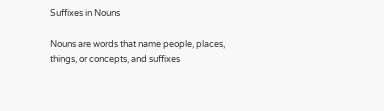Suffixes in Nouns

Nouns are words that name people, places, things, or concepts, and suffixes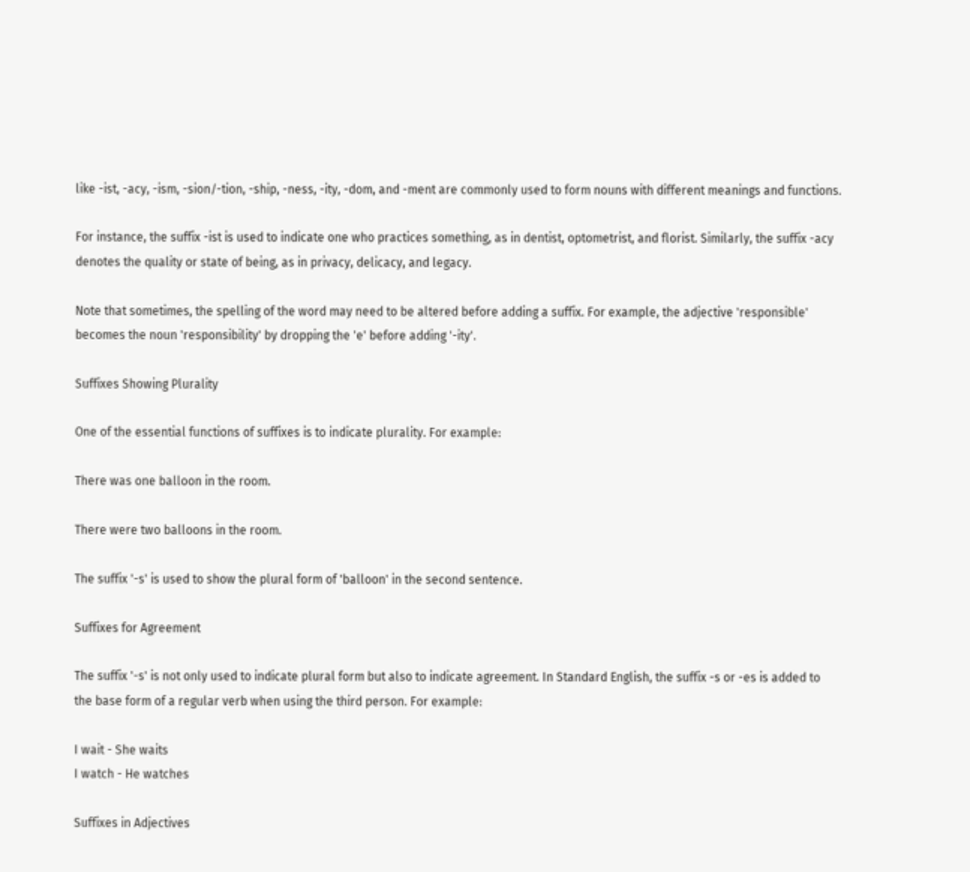like -ist, -acy, -ism, -sion/-tion, -ship, -ness, -ity, -dom, and -ment are commonly used to form nouns with different meanings and functions.

For instance, the suffix -ist is used to indicate one who practices something, as in dentist, optometrist, and florist. Similarly, the suffix -acy denotes the quality or state of being, as in privacy, delicacy, and legacy.

Note that sometimes, the spelling of the word may need to be altered before adding a suffix. For example, the adjective 'responsible' becomes the noun 'responsibility' by dropping the 'e' before adding '-ity'.

Suffixes Showing Plurality

One of the essential functions of suffixes is to indicate plurality. For example:

There was one balloon in the room.

There were two balloons in the room.

The suffix '-s' is used to show the plural form of 'balloon' in the second sentence.

Suffixes for Agreement

The suffix '-s' is not only used to indicate plural form but also to indicate agreement. In Standard English, the suffix -s or -es is added to the base form of a regular verb when using the third person. For example:

I wait - She waits
I watch - He watches

Suffixes in Adjectives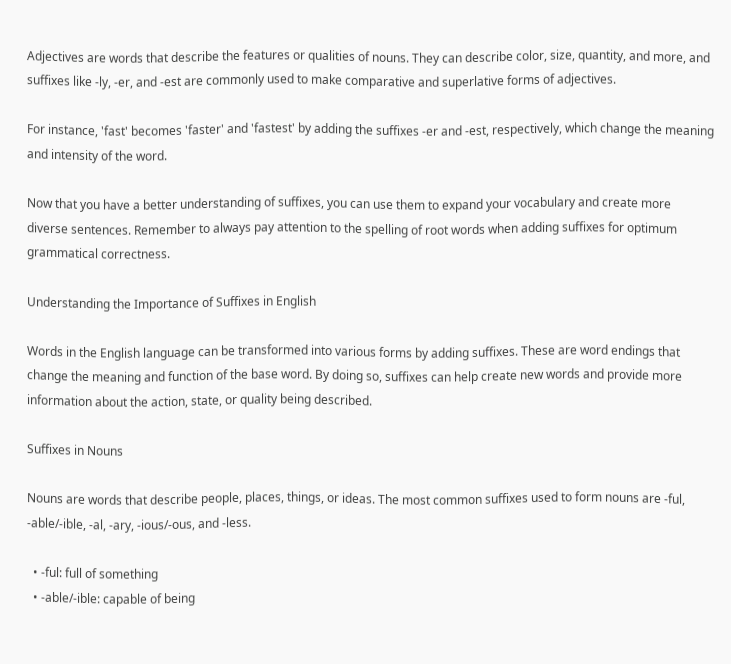Adjectives are words that describe the features or qualities of nouns. They can describe color, size, quantity, and more, and suffixes like -ly, -er, and -est are commonly used to make comparative and superlative forms of adjectives.

For instance, 'fast' becomes 'faster' and 'fastest' by adding the suffixes -er and -est, respectively, which change the meaning and intensity of the word.

Now that you have a better understanding of suffixes, you can use them to expand your vocabulary and create more diverse sentences. Remember to always pay attention to the spelling of root words when adding suffixes for optimum grammatical correctness.

Understanding the Importance of Suffixes in English

Words in the English language can be transformed into various forms by adding suffixes. These are word endings that change the meaning and function of the base word. By doing so, suffixes can help create new words and provide more information about the action, state, or quality being described.

Suffixes in Nouns

Nouns are words that describe people, places, things, or ideas. The most common suffixes used to form nouns are -ful, -able/-ible, -al, -ary, -ious/-ous, and -less.

  • -ful: full of something
  • -able/-ible: capable of being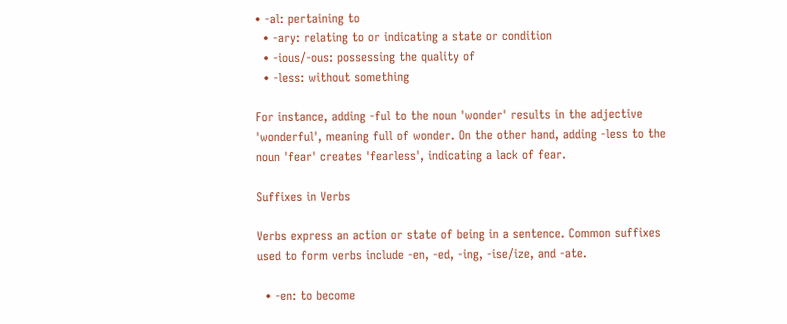• -al: pertaining to
  • -ary: relating to or indicating a state or condition
  • -ious/-ous: possessing the quality of
  • -less: without something

For instance, adding -ful to the noun 'wonder' results in the adjective 'wonderful', meaning full of wonder. On the other hand, adding -less to the noun 'fear' creates 'fearless', indicating a lack of fear.

Suffixes in Verbs

Verbs express an action or state of being in a sentence. Common suffixes used to form verbs include -en, -ed, -ing, -ise/ize, and -ate.

  • -en: to become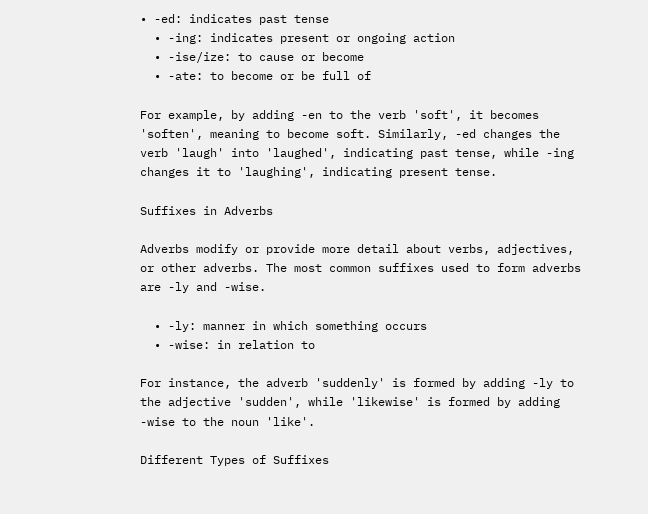• -ed: indicates past tense
  • -ing: indicates present or ongoing action
  • -ise/ize: to cause or become
  • -ate: to become or be full of

For example, by adding -en to the verb 'soft', it becomes 'soften', meaning to become soft. Similarly, -ed changes the verb 'laugh' into 'laughed', indicating past tense, while -ing changes it to 'laughing', indicating present tense.

Suffixes in Adverbs

Adverbs modify or provide more detail about verbs, adjectives, or other adverbs. The most common suffixes used to form adverbs are -ly and -wise.

  • -ly: manner in which something occurs
  • -wise: in relation to

For instance, the adverb 'suddenly' is formed by adding -ly to the adjective 'sudden', while 'likewise' is formed by adding -wise to the noun 'like'.

Different Types of Suffixes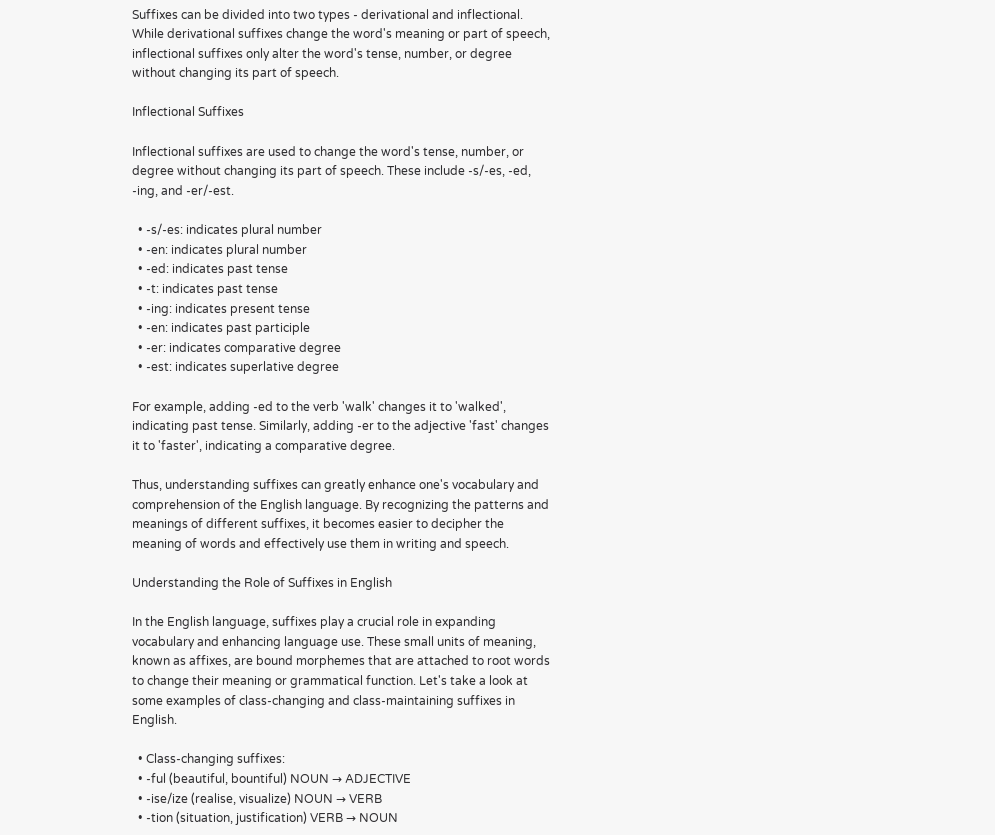Suffixes can be divided into two types - derivational and inflectional. While derivational suffixes change the word's meaning or part of speech, inflectional suffixes only alter the word's tense, number, or degree without changing its part of speech.

Inflectional Suffixes

Inflectional suffixes are used to change the word's tense, number, or degree without changing its part of speech. These include -s/-es, -ed, -ing, and -er/-est.

  • -s/-es: indicates plural number
  • -en: indicates plural number
  • -ed: indicates past tense
  • -t: indicates past tense
  • -ing: indicates present tense
  • -en: indicates past participle
  • -er: indicates comparative degree
  • -est: indicates superlative degree

For example, adding -ed to the verb 'walk' changes it to 'walked', indicating past tense. Similarly, adding -er to the adjective 'fast' changes it to 'faster', indicating a comparative degree.

Thus, understanding suffixes can greatly enhance one's vocabulary and comprehension of the English language. By recognizing the patterns and meanings of different suffixes, it becomes easier to decipher the meaning of words and effectively use them in writing and speech.

Understanding the Role of Suffixes in English

In the English language, suffixes play a crucial role in expanding vocabulary and enhancing language use. These small units of meaning, known as affixes, are bound morphemes that are attached to root words to change their meaning or grammatical function. Let's take a look at some examples of class-changing and class-maintaining suffixes in English.

  • Class-changing suffixes:
  • -ful (beautiful, bountiful) NOUN → ADJECTIVE
  • -ise/ize (realise, visualize) NOUN → VERB
  • -tion (situation, justification) VERB → NOUN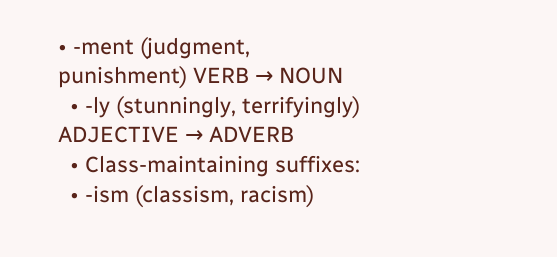• -ment (judgment, punishment) VERB → NOUN
  • -ly (stunningly, terrifyingly) ADJECTIVE → ADVERB
  • Class-maintaining suffixes:
  • -ism (classism, racism)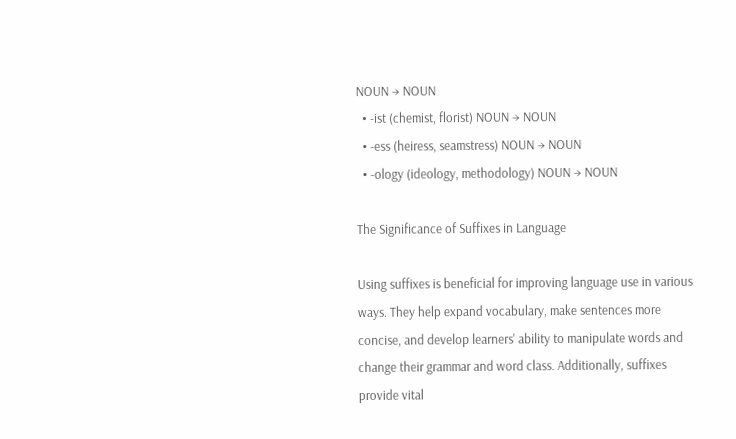NOUN → NOUN
  • -ist (chemist, florist) NOUN → NOUN
  • -ess (heiress, seamstress) NOUN → NOUN
  • -ology (ideology, methodology) NOUN → NOUN

The Significance of Suffixes in Language

Using suffixes is beneficial for improving language use in various ways. They help expand vocabulary, make sentences more concise, and develop learners' ability to manipulate words and change their grammar and word class. Additionally, suffixes provide vital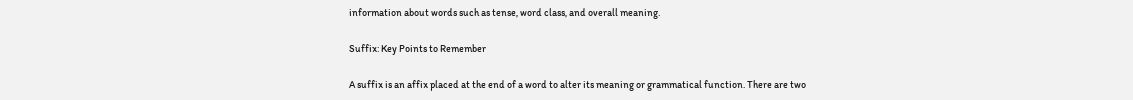information about words such as tense, word class, and overall meaning.

Suffix: Key Points to Remember

A suffix is an affix placed at the end of a word to alter its meaning or grammatical function. There are two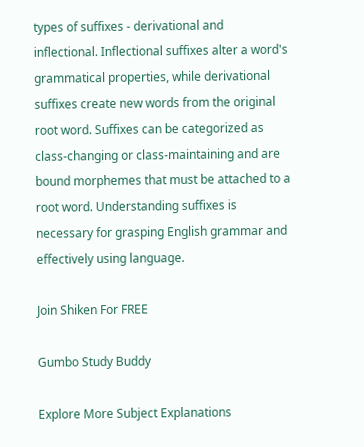types of suffixes - derivational and inflectional. Inflectional suffixes alter a word's grammatical properties, while derivational suffixes create new words from the original root word. Suffixes can be categorized as class-changing or class-maintaining and are bound morphemes that must be attached to a root word. Understanding suffixes is necessary for grasping English grammar and effectively using language.

Join Shiken For FREE

Gumbo Study Buddy

Explore More Subject Explanations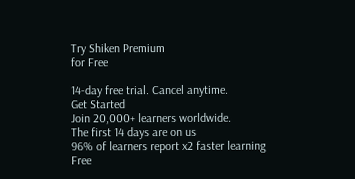Try Shiken Premium
for Free

14-day free trial. Cancel anytime.
Get Started
Join 20,000+ learners worldwide.
The first 14 days are on us
96% of learners report x2 faster learning
Free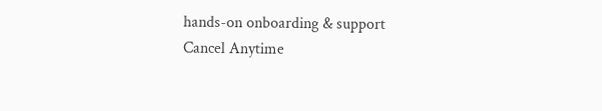hands-on onboarding & support
Cancel Anytime